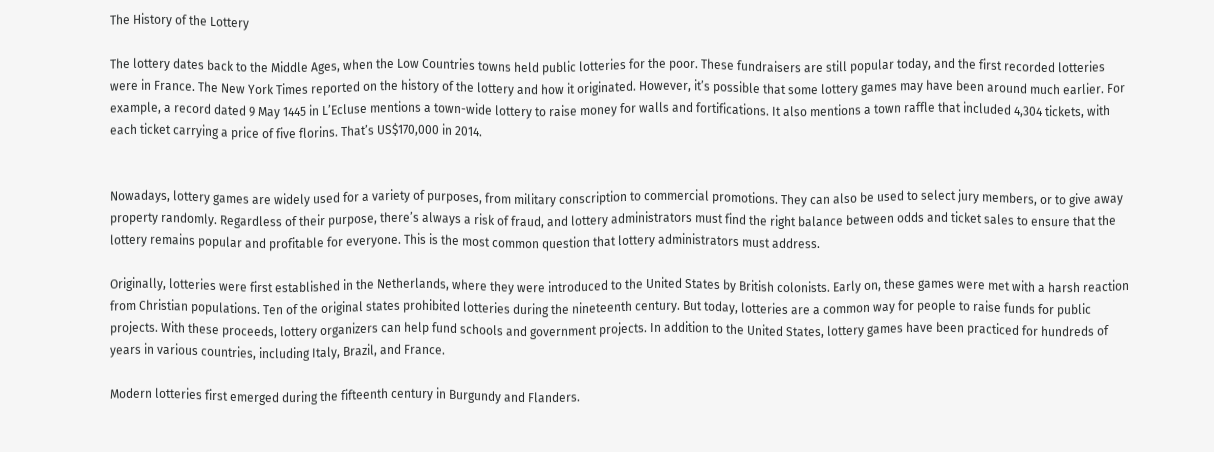The History of the Lottery

The lottery dates back to the Middle Ages, when the Low Countries towns held public lotteries for the poor. These fundraisers are still popular today, and the first recorded lotteries were in France. The New York Times reported on the history of the lottery and how it originated. However, it’s possible that some lottery games may have been around much earlier. For example, a record dated 9 May 1445 in L’Ecluse mentions a town-wide lottery to raise money for walls and fortifications. It also mentions a town raffle that included 4,304 tickets, with each ticket carrying a price of five florins. That’s US$170,000 in 2014.


Nowadays, lottery games are widely used for a variety of purposes, from military conscription to commercial promotions. They can also be used to select jury members, or to give away property randomly. Regardless of their purpose, there’s always a risk of fraud, and lottery administrators must find the right balance between odds and ticket sales to ensure that the lottery remains popular and profitable for everyone. This is the most common question that lottery administrators must address.

Originally, lotteries were first established in the Netherlands, where they were introduced to the United States by British colonists. Early on, these games were met with a harsh reaction from Christian populations. Ten of the original states prohibited lotteries during the nineteenth century. But today, lotteries are a common way for people to raise funds for public projects. With these proceeds, lottery organizers can help fund schools and government projects. In addition to the United States, lottery games have been practiced for hundreds of years in various countries, including Italy, Brazil, and France.

Modern lotteries first emerged during the fifteenth century in Burgundy and Flanders.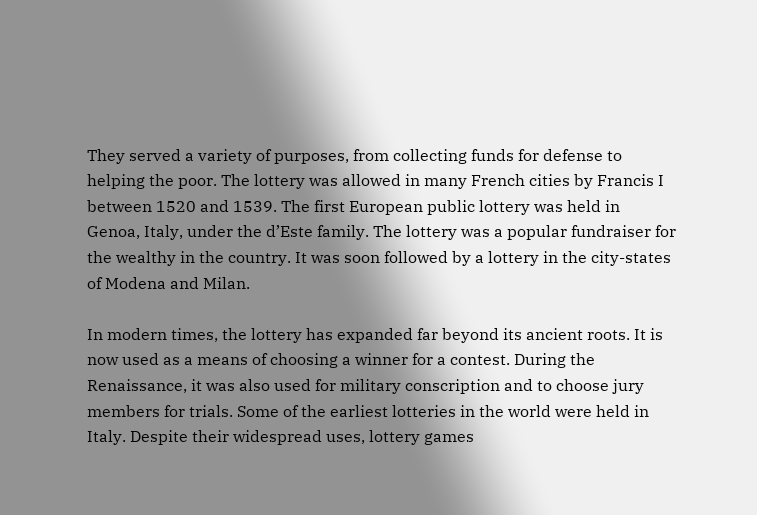They served a variety of purposes, from collecting funds for defense to helping the poor. The lottery was allowed in many French cities by Francis I between 1520 and 1539. The first European public lottery was held in Genoa, Italy, under the d’Este family. The lottery was a popular fundraiser for the wealthy in the country. It was soon followed by a lottery in the city-states of Modena and Milan.

In modern times, the lottery has expanded far beyond its ancient roots. It is now used as a means of choosing a winner for a contest. During the Renaissance, it was also used for military conscription and to choose jury members for trials. Some of the earliest lotteries in the world were held in Italy. Despite their widespread uses, lottery games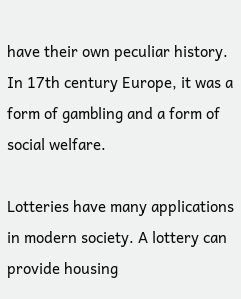have their own peculiar history. In 17th century Europe, it was a form of gambling and a form of social welfare.

Lotteries have many applications in modern society. A lottery can provide housing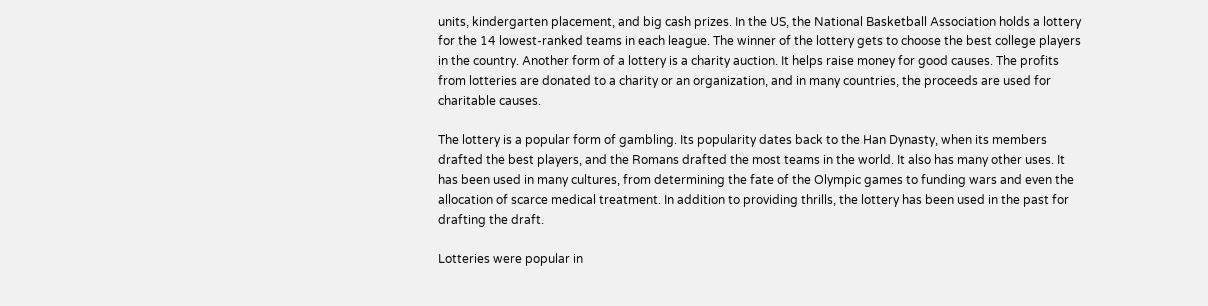units, kindergarten placement, and big cash prizes. In the US, the National Basketball Association holds a lottery for the 14 lowest-ranked teams in each league. The winner of the lottery gets to choose the best college players in the country. Another form of a lottery is a charity auction. It helps raise money for good causes. The profits from lotteries are donated to a charity or an organization, and in many countries, the proceeds are used for charitable causes.

The lottery is a popular form of gambling. Its popularity dates back to the Han Dynasty, when its members drafted the best players, and the Romans drafted the most teams in the world. It also has many other uses. It has been used in many cultures, from determining the fate of the Olympic games to funding wars and even the allocation of scarce medical treatment. In addition to providing thrills, the lottery has been used in the past for drafting the draft.

Lotteries were popular in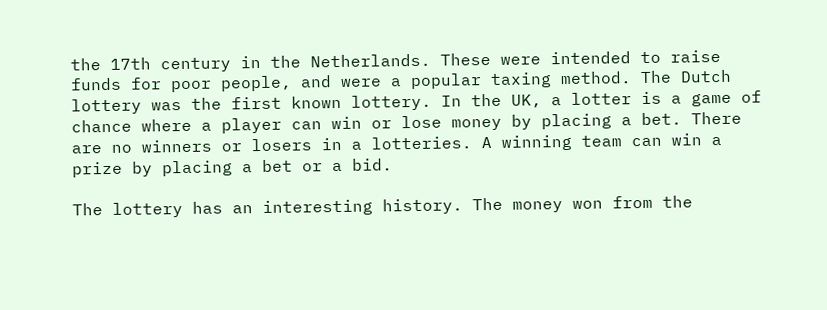the 17th century in the Netherlands. These were intended to raise funds for poor people, and were a popular taxing method. The Dutch lottery was the first known lottery. In the UK, a lotter is a game of chance where a player can win or lose money by placing a bet. There are no winners or losers in a lotteries. A winning team can win a prize by placing a bet or a bid.

The lottery has an interesting history. The money won from the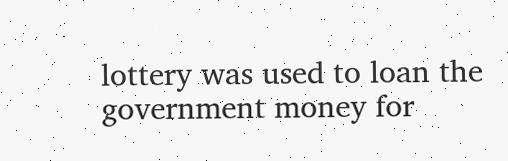lottery was used to loan the government money for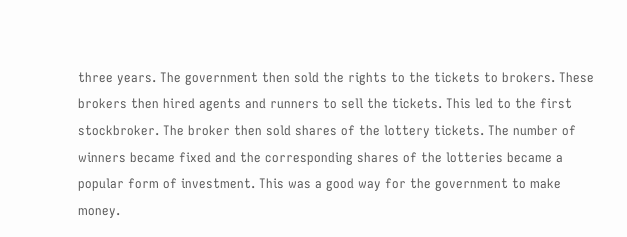three years. The government then sold the rights to the tickets to brokers. These brokers then hired agents and runners to sell the tickets. This led to the first stockbroker. The broker then sold shares of the lottery tickets. The number of winners became fixed and the corresponding shares of the lotteries became a popular form of investment. This was a good way for the government to make money.